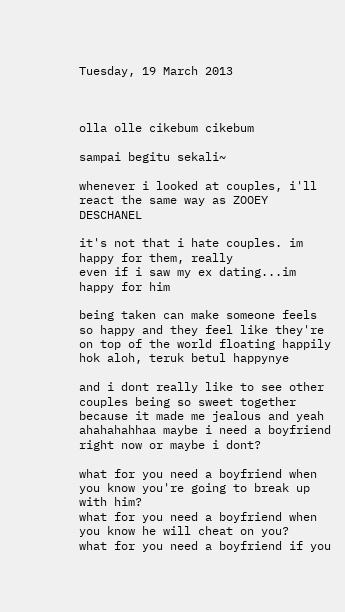Tuesday, 19 March 2013



olla olle cikebum cikebum

sampai begitu sekali~

whenever i looked at couples, i'll react the same way as ZOOEY DESCHANEL

it's not that i hate couples. im happy for them, really
even if i saw my ex dating...im happy for him

being taken can make someone feels so happy and they feel like they're on top of the world floating happily
hok aloh, teruk betul happynye

and i dont really like to see other couples being so sweet together because it made me jealous and yeah
ahahahahhaa maybe i need a boyfriend right now or maybe i dont?

what for you need a boyfriend when you know you're going to break up with him?
what for you need a boyfriend when you know he will cheat on you?
what for you need a boyfriend if you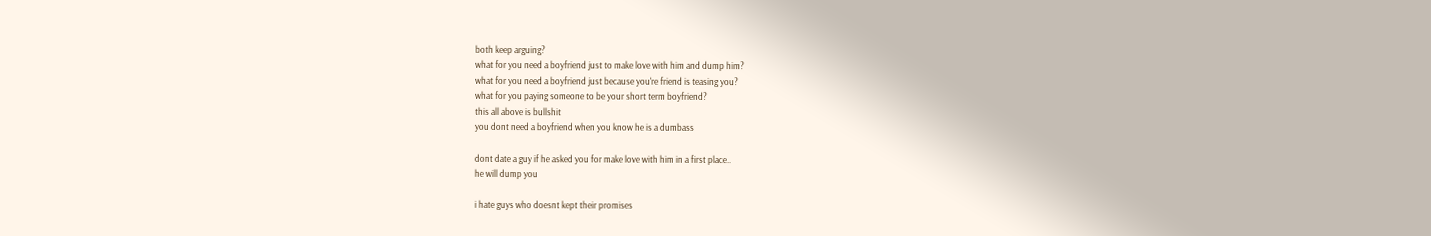both keep arguing?
what for you need a boyfriend just to make love with him and dump him?
what for you need a boyfriend just because you're friend is teasing you?
what for you paying someone to be your short term boyfriend?
this all above is bullshit
you dont need a boyfriend when you know he is a dumbass

dont date a guy if he asked you for make love with him in a first place..
he will dump you

i hate guys who doesnt kept their promises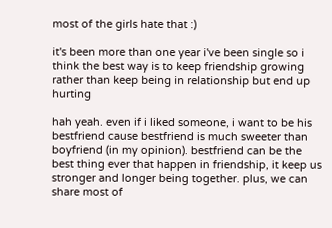most of the girls hate that :)

it's been more than one year i've been single so i think the best way is to keep friendship growing rather than keep being in relationship but end up hurting

hah yeah. even if i liked someone, i want to be his bestfriend cause bestfriend is much sweeter than boyfriend (in my opinion). bestfriend can be the best thing ever that happen in friendship, it keep us stronger and longer being together. plus, we can share most of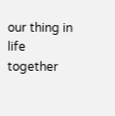our thing in life together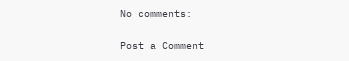No comments:

Post a Comment